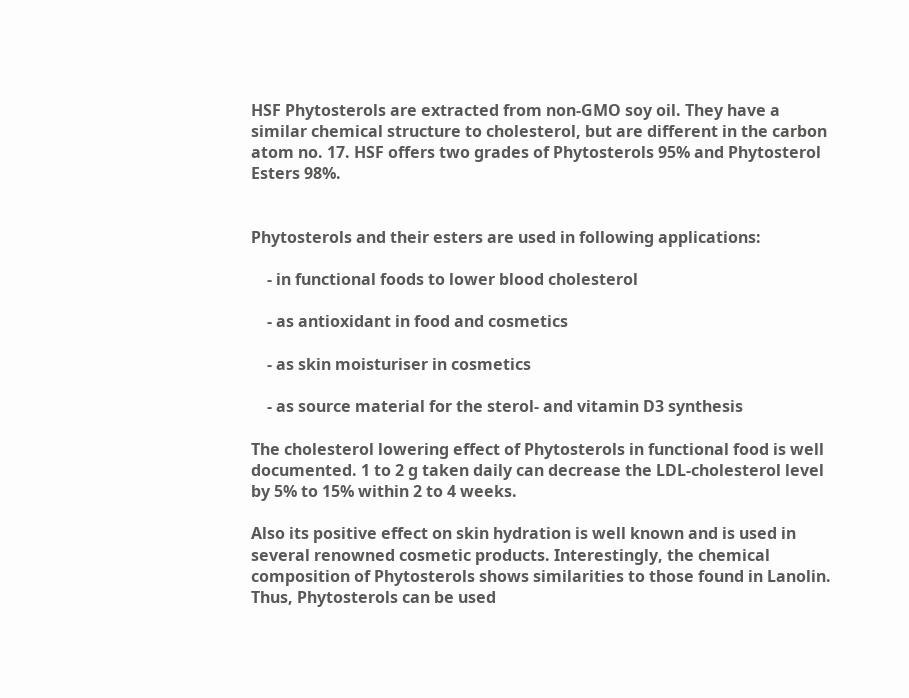HSF Phytosterols are extracted from non-GMO soy oil. They have a similar chemical structure to cholesterol, but are different in the carbon atom no. 17. HSF offers two grades of Phytosterols 95% and Phytosterol Esters 98%.


Phytosterols and their esters are used in following applications:

    - in functional foods to lower blood cholesterol

    - as antioxidant in food and cosmetics

    - as skin moisturiser in cosmetics

    - as source material for the sterol- and vitamin D3 synthesis

The cholesterol lowering effect of Phytosterols in functional food is well documented. 1 to 2 g taken daily can decrease the LDL-cholesterol level by 5% to 15% within 2 to 4 weeks.

Also its positive effect on skin hydration is well known and is used in several renowned cosmetic products. Interestingly, the chemical composition of Phytosterols shows similarities to those found in Lanolin. Thus, Phytosterols can be used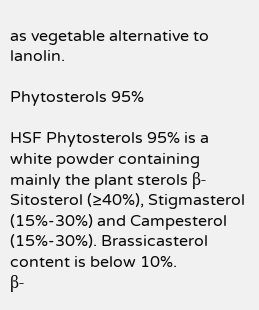as vegetable alternative to lanolin.

Phytosterols 95%

HSF Phytosterols 95% is a white powder containing mainly the plant sterols β-Sitosterol (≥40%), Stigmasterol (15%-30%) and Campesterol (15%-30%). Brassicasterol content is below 10%.
β-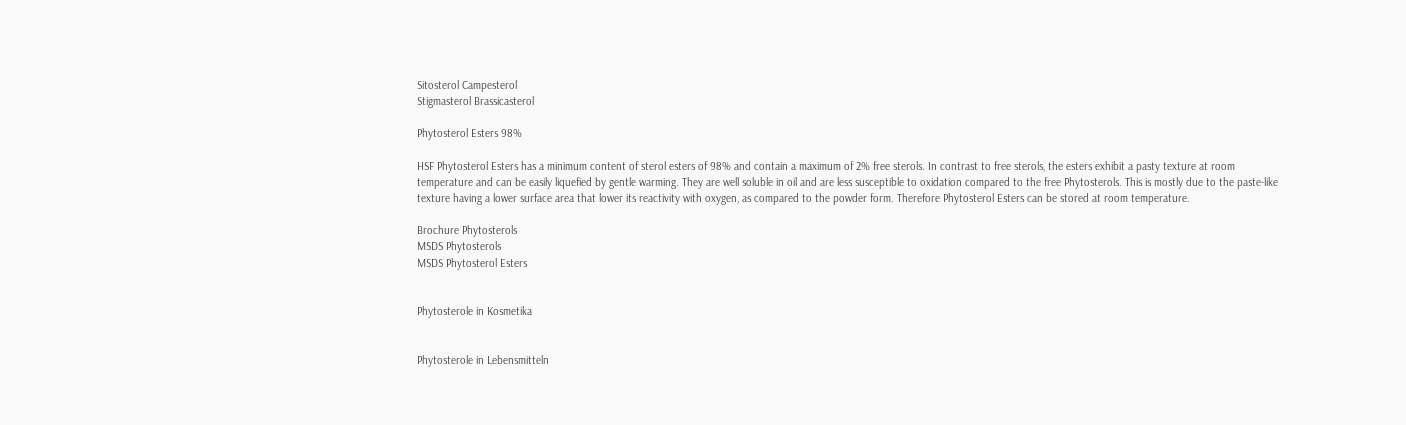Sitosterol Campesterol
Stigmasterol Brassicasterol

Phytosterol Esters 98%

HSF Phytosterol Esters has a minimum content of sterol esters of 98% and contain a maximum of 2% free sterols. In contrast to free sterols, the esters exhibit a pasty texture at room temperature and can be easily liquefied by gentle warming. They are well soluble in oil and are less susceptible to oxidation compared to the free Phytosterols. This is mostly due to the paste-like texture having a lower surface area that lower its reactivity with oxygen, as compared to the powder form. Therefore Phytosterol Esters can be stored at room temperature.

Brochure Phytosterols
MSDS Phytosterols
MSDS Phytosterol Esters


Phytosterole in Kosmetika


Phytosterole in Lebensmitteln